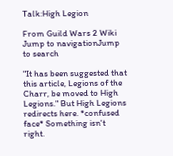Talk:High Legion

From Guild Wars 2 Wiki
Jump to navigationJump to search

"It has been suggested that this article, Legions of the Charr, be moved to High Legions." But High Legions redirects here. *confused face* Something isn't right.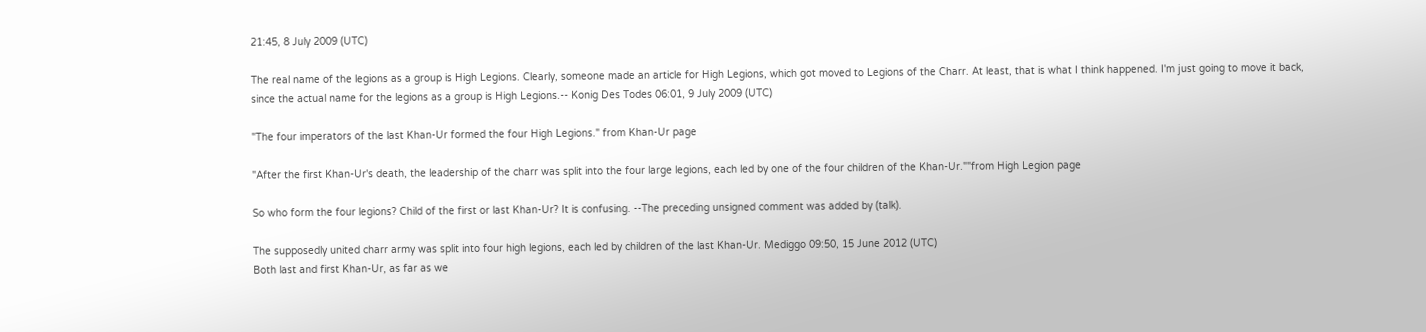21:45, 8 July 2009 (UTC)

The real name of the legions as a group is High Legions. Clearly, someone made an article for High Legions, which got moved to Legions of the Charr. At least, that is what I think happened. I'm just going to move it back, since the actual name for the legions as a group is High Legions.-- Konig Des Todes 06:01, 9 July 2009 (UTC)

"The four imperators of the last Khan-Ur formed the four High Legions." from Khan-Ur page

"After the first Khan-Ur's death, the leadership of the charr was split into the four large legions, each led by one of the four children of the Khan-Ur.""from High Legion page

So who form the four legions? Child of the first or last Khan-Ur? It is confusing. --The preceding unsigned comment was added by (talk).

The supposedly united charr army was split into four high legions, each led by children of the last Khan-Ur. Mediggo 09:50, 15 June 2012 (UTC)
Both last and first Khan-Ur, as far as we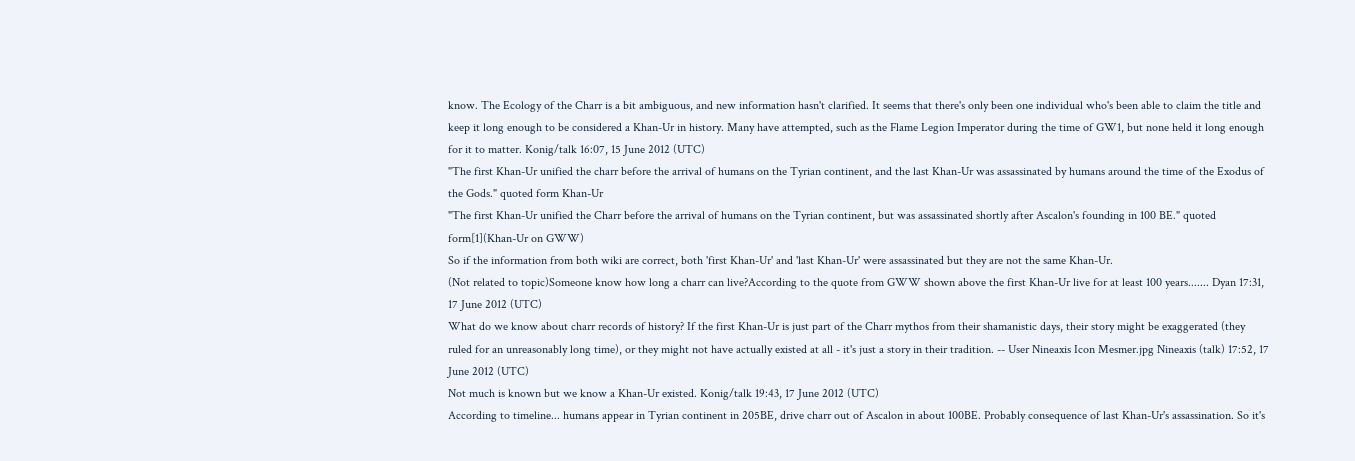know. The Ecology of the Charr is a bit ambiguous, and new information hasn't clarified. It seems that there's only been one individual who's been able to claim the title and keep it long enough to be considered a Khan-Ur in history. Many have attempted, such as the Flame Legion Imperator during the time of GW1, but none held it long enough for it to matter. Konig/talk 16:07, 15 June 2012 (UTC)
"The first Khan-Ur unified the charr before the arrival of humans on the Tyrian continent, and the last Khan-Ur was assassinated by humans around the time of the Exodus of the Gods." quoted form Khan-Ur
"The first Khan-Ur unified the Charr before the arrival of humans on the Tyrian continent, but was assassinated shortly after Ascalon's founding in 100 BE." quoted form[1](Khan-Ur on GWW)
So if the information from both wiki are correct, both 'first Khan-Ur' and 'last Khan-Ur' were assassinated but they are not the same Khan-Ur.
(Not related to topic)Someone know how long a charr can live?According to the quote from GWW shown above the first Khan-Ur live for at least 100 years....... Dyan 17:31, 17 June 2012 (UTC)
What do we know about charr records of history? If the first Khan-Ur is just part of the Charr mythos from their shamanistic days, their story might be exaggerated (they ruled for an unreasonably long time), or they might not have actually existed at all - it's just a story in their tradition. -- User Nineaxis Icon Mesmer.jpg Nineaxis (talk) 17:52, 17 June 2012 (UTC)
Not much is known but we know a Khan-Ur existed. Konig/talk 19:43, 17 June 2012 (UTC)
According to timeline... humans appear in Tyrian continent in 205BE, drive charr out of Ascalon in about 100BE. Probably consequence of last Khan-Ur's assassination. So it's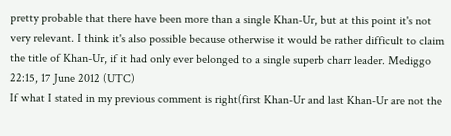pretty probable that there have been more than a single Khan-Ur, but at this point it's not very relevant. I think it's also possible because otherwise it would be rather difficult to claim the title of Khan-Ur, if it had only ever belonged to a single superb charr leader. Mediggo 22:15, 17 June 2012 (UTC)
If what I stated in my previous comment is right(first Khan-Ur and last Khan-Ur are not the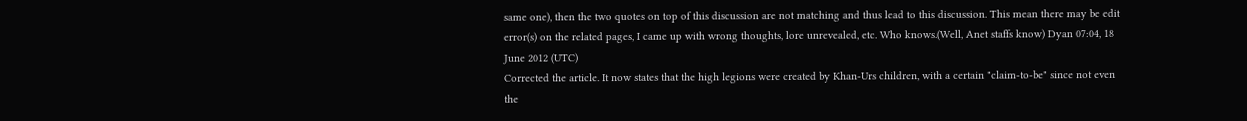same one), then the two quotes on top of this discussion are not matching and thus lead to this discussion. This mean there may be edit error(s) on the related pages, I came up with wrong thoughts, lore unrevealed, etc. Who knows.(Well, Anet staffs know) Dyan 07:04, 18 June 2012 (UTC)
Corrected the article. It now states that the high legions were created by Khan-Urs children, with a certain "claim-to-be" since not even the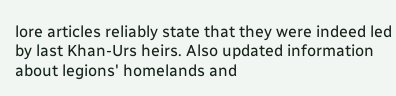lore articles reliably state that they were indeed led by last Khan-Urs heirs. Also updated information about legions' homelands and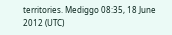territories. Mediggo 08:35, 18 June 2012 (UTC)